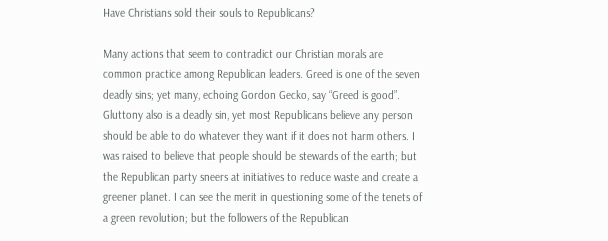Have Christians sold their souls to Republicans?

Many actions that seem to contradict our Christian morals are common practice among Republican leaders. Greed is one of the seven deadly sins; yet many, echoing Gordon Gecko, say “Greed is good”. Gluttony also is a deadly sin, yet most Republicans believe any person should be able to do whatever they want if it does not harm others. I was raised to believe that people should be stewards of the earth; but the Republican party sneers at initiatives to reduce waste and create a greener planet. I can see the merit in questioning some of the tenets of a green revolution; but the followers of the Republican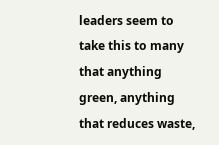leaders seem to take this to many that anything green, anything that reduces waste,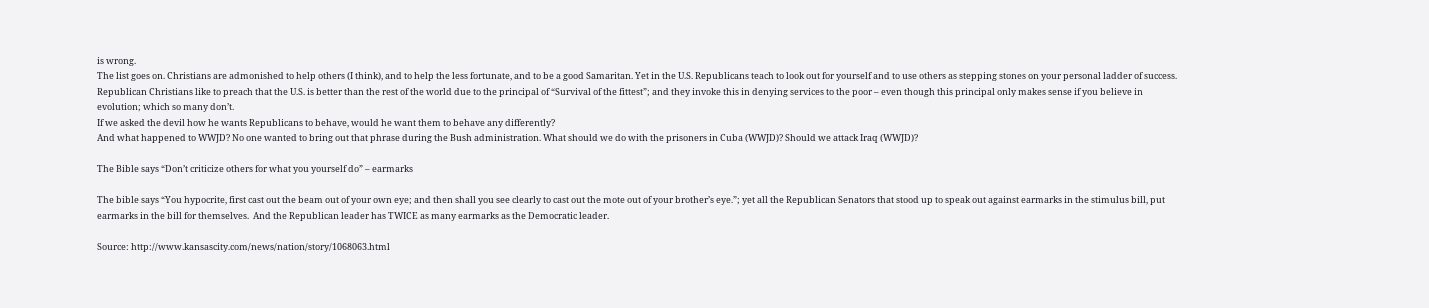is wrong.
The list goes on. Christians are admonished to help others (I think), and to help the less fortunate, and to be a good Samaritan. Yet in the U.S. Republicans teach to look out for yourself and to use others as stepping stones on your personal ladder of success.
Republican Christians like to preach that the U.S. is better than the rest of the world due to the principal of “Survival of the fittest”; and they invoke this in denying services to the poor – even though this principal only makes sense if you believe in evolution; which so many don’t.
If we asked the devil how he wants Republicans to behave, would he want them to behave any differently?
And what happened to WWJD? No one wanted to bring out that phrase during the Bush administration. What should we do with the prisoners in Cuba (WWJD)? Should we attack Iraq (WWJD)?

The Bible says “Don’t criticize others for what you yourself do” – earmarks

The bible says “You hypocrite, first cast out the beam out of your own eye; and then shall you see clearly to cast out the mote out of your brother’s eye.”; yet all the Republican Senators that stood up to speak out against earmarks in the stimulus bill, put earmarks in the bill for themselves.  And the Republican leader has TWICE as many earmarks as the Democratic leader.

Source: http://www.kansascity.com/news/nation/story/1068063.html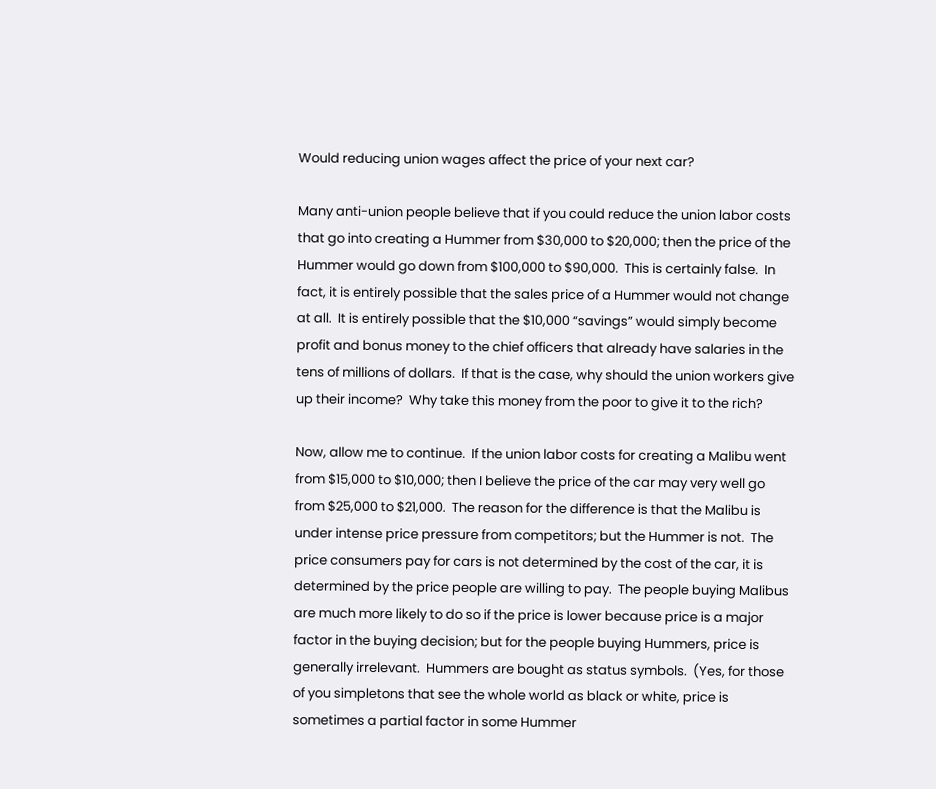Would reducing union wages affect the price of your next car?

Many anti-union people believe that if you could reduce the union labor costs that go into creating a Hummer from $30,000 to $20,000; then the price of the Hummer would go down from $100,000 to $90,000.  This is certainly false.  In fact, it is entirely possible that the sales price of a Hummer would not change at all.  It is entirely possible that the $10,000 “savings” would simply become profit and bonus money to the chief officers that already have salaries in the tens of millions of dollars.  If that is the case, why should the union workers give up their income?  Why take this money from the poor to give it to the rich?

Now, allow me to continue.  If the union labor costs for creating a Malibu went from $15,000 to $10,000; then I believe the price of the car may very well go from $25,000 to $21,000.  The reason for the difference is that the Malibu is under intense price pressure from competitors; but the Hummer is not.  The price consumers pay for cars is not determined by the cost of the car, it is determined by the price people are willing to pay.  The people buying Malibus are much more likely to do so if the price is lower because price is a major factor in the buying decision; but for the people buying Hummers, price is generally irrelevant.  Hummers are bought as status symbols.  (Yes, for those of you simpletons that see the whole world as black or white, price is sometimes a partial factor in some Hummer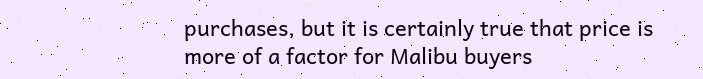purchases, but it is certainly true that price is more of a factor for Malibu buyers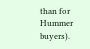than for Hummer buyers).